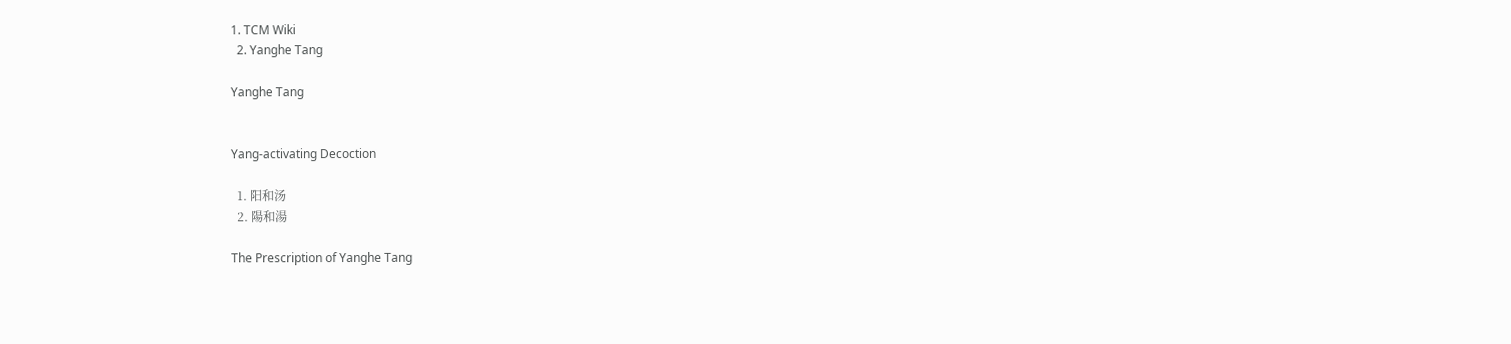1. TCM Wiki
  2. Yanghe Tang

Yanghe Tang


Yang-activating Decoction

  1. 阳和汤
  2. 陽和湯

The Prescription of Yanghe Tang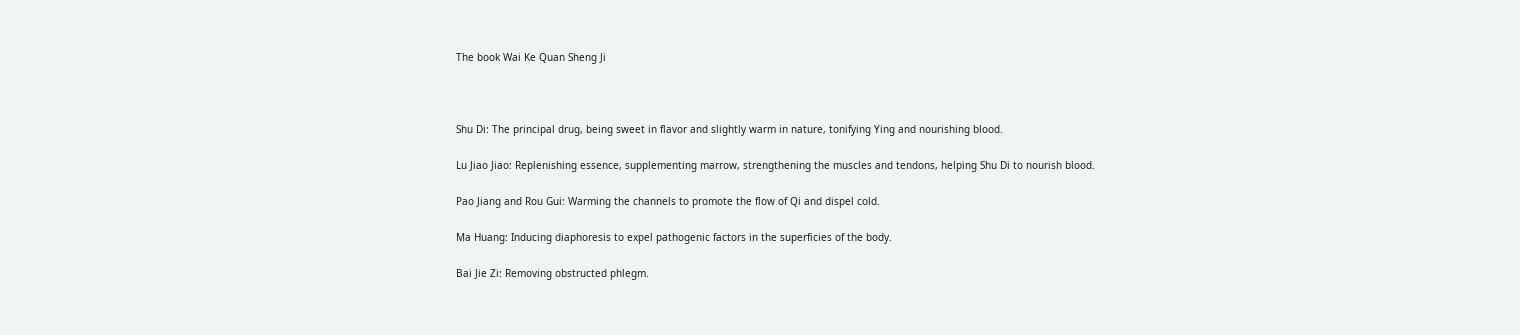The book Wai Ke Quan Sheng Ji



Shu Di: The principal drug, being sweet in flavor and slightly warm in nature, tonifying Ying and nourishing blood.

Lu Jiao Jiao: Replenishing essence, supplementing marrow, strengthening the muscles and tendons, helping Shu Di to nourish blood.

Pao Jiang and Rou Gui: Warming the channels to promote the flow of Qi and dispel cold.

Ma Huang: Inducing diaphoresis to expel pathogenic factors in the superficies of the body.

Bai Jie Zi: Removing obstructed phlegm.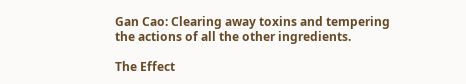Gan Cao: Clearing away toxins and tempering the actions of all the other ingredients.

The Effect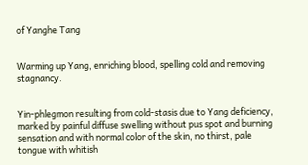of Yanghe Tang


Warming up Yang, enriching blood, spelling cold and removing stagnancy.


Yin-phlegmon resulting from cold-stasis due to Yang deficiency, marked by painful diffuse swelling without pus spot and burning sensation and with normal color of the skin, no thirst, pale tongue with whitish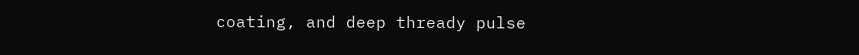coating, and deep thready pulse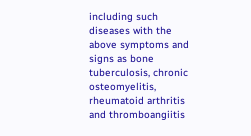including such diseases with the above symptoms and signs as bone tuberculosis, chronic osteomyelitis, rheumatoid arthritis and thromboangiitis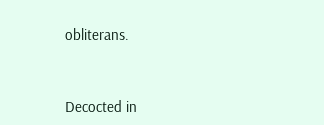obliterans.


Decocted in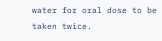water for oral dose to be taken twice.